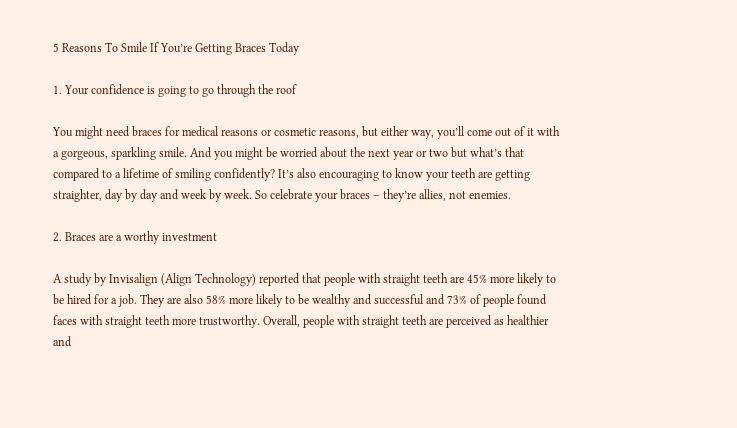5 Reasons To Smile If You’re Getting Braces Today

1. Your confidence is going to go through the roof

You might need braces for medical reasons or cosmetic reasons, but either way, you’ll come out of it with a gorgeous, sparkling smile. And you might be worried about the next year or two but what’s that compared to a lifetime of smiling confidently? It’s also encouraging to know your teeth are getting straighter, day by day and week by week. So celebrate your braces – they’re allies, not enemies.

2. Braces are a worthy investment

A study by Invisalign (Align Technology) reported that people with straight teeth are 45% more likely to be hired for a job. They are also 58% more likely to be wealthy and successful and 73% of people found faces with straight teeth more trustworthy. Overall, people with straight teeth are perceived as healthier and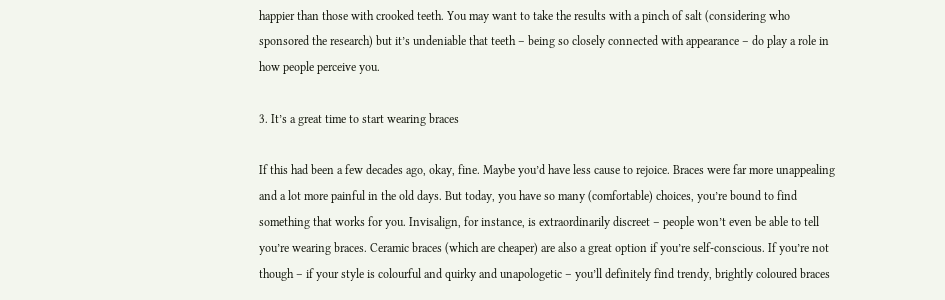happier than those with crooked teeth. You may want to take the results with a pinch of salt (considering who sponsored the research) but it’s undeniable that teeth – being so closely connected with appearance – do play a role in how people perceive you.

3. It’s a great time to start wearing braces

If this had been a few decades ago, okay, fine. Maybe you’d have less cause to rejoice. Braces were far more unappealing and a lot more painful in the old days. But today, you have so many (comfortable) choices, you’re bound to find something that works for you. Invisalign, for instance, is extraordinarily discreet – people won’t even be able to tell you’re wearing braces. Ceramic braces (which are cheaper) are also a great option if you’re self-conscious. If you’re not though – if your style is colourful and quirky and unapologetic – you’ll definitely find trendy, brightly coloured braces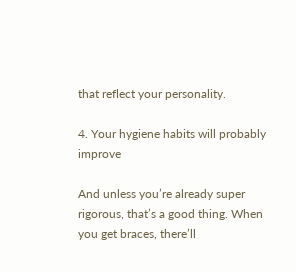that reflect your personality.

4. Your hygiene habits will probably improve

And unless you’re already super rigorous, that’s a good thing. When you get braces, there’ll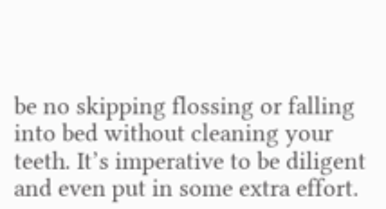be no skipping flossing or falling into bed without cleaning your teeth. It’s imperative to be diligent and even put in some extra effort.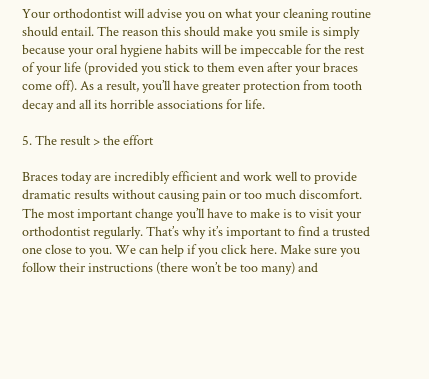Your orthodontist will advise you on what your cleaning routine should entail. The reason this should make you smile is simply because your oral hygiene habits will be impeccable for the rest of your life (provided you stick to them even after your braces come off). As a result, you’ll have greater protection from tooth decay and all its horrible associations for life.

5. The result > the effort

Braces today are incredibly efficient and work well to provide dramatic results without causing pain or too much discomfort. The most important change you’ll have to make is to visit your orthodontist regularly. That’s why it’s important to find a trusted one close to you. We can help if you click here. Make sure you follow their instructions (there won’t be too many) and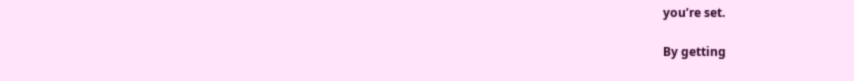you’re set.

By getting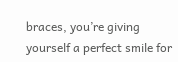braces, you’re giving yourself a perfect smile for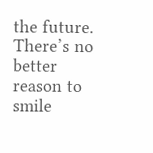the future. There’s no better reason to smile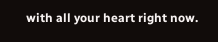with all your heart right now.